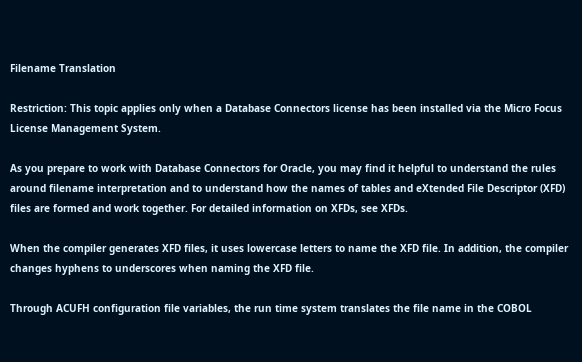Filename Translation

Restriction: This topic applies only when a Database Connectors license has been installed via the Micro Focus License Management System.

As you prepare to work with Database Connectors for Oracle, you may find it helpful to understand the rules around filename interpretation and to understand how the names of tables and eXtended File Descriptor (XFD) files are formed and work together. For detailed information on XFDs, see XFDs.

When the compiler generates XFD files, it uses lowercase letters to name the XFD file. In addition, the compiler changes hyphens to underscores when naming the XFD file.

Through ACUFH configuration file variables, the run time system translates the file name in the COBOL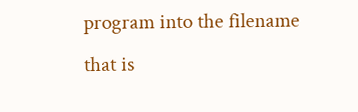program into the filename that is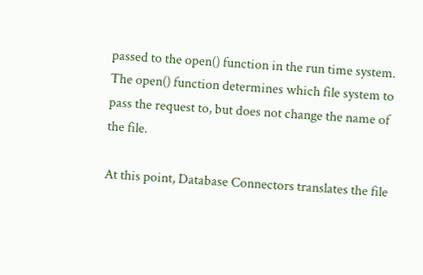passed to the open() function in the run time system. The open() function determines which file system to pass the request to, but does not change the name of the file.

At this point, Database Connectors translates the file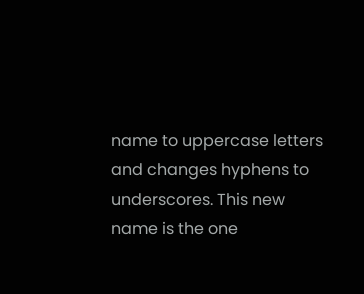name to uppercase letters and changes hyphens to underscores. This new name is the one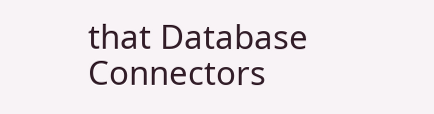that Database Connectors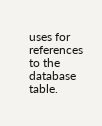uses for references to the database table.